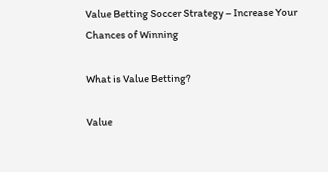Value Betting Soccer Strategy – Increase Your Chances of Winning

What is Value Betting?

Value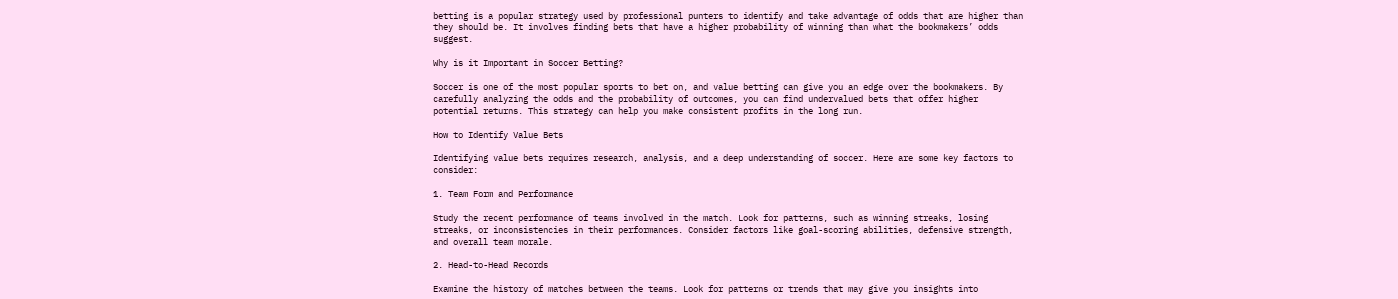betting is a popular strategy used by professional punters to identify and take advantage of odds that are higher than they should be. It involves finding bets that have a higher probability of winning than what the bookmakers’ odds suggest.

Why is it Important in Soccer Betting?

Soccer is one of the most popular sports to bet on, and value betting can give you an edge over the bookmakers. By carefully analyzing the odds and the probability of outcomes, you can find undervalued bets that offer higher potential returns. This strategy can help you make consistent profits in the long run.

How to Identify Value Bets

Identifying value bets requires research, analysis, and a deep understanding of soccer. Here are some key factors to consider:

1. Team Form and Performance

Study the recent performance of teams involved in the match. Look for patterns, such as winning streaks, losing streaks, or inconsistencies in their performances. Consider factors like goal-scoring abilities, defensive strength, and overall team morale.

2. Head-to-Head Records

Examine the history of matches between the teams. Look for patterns or trends that may give you insights into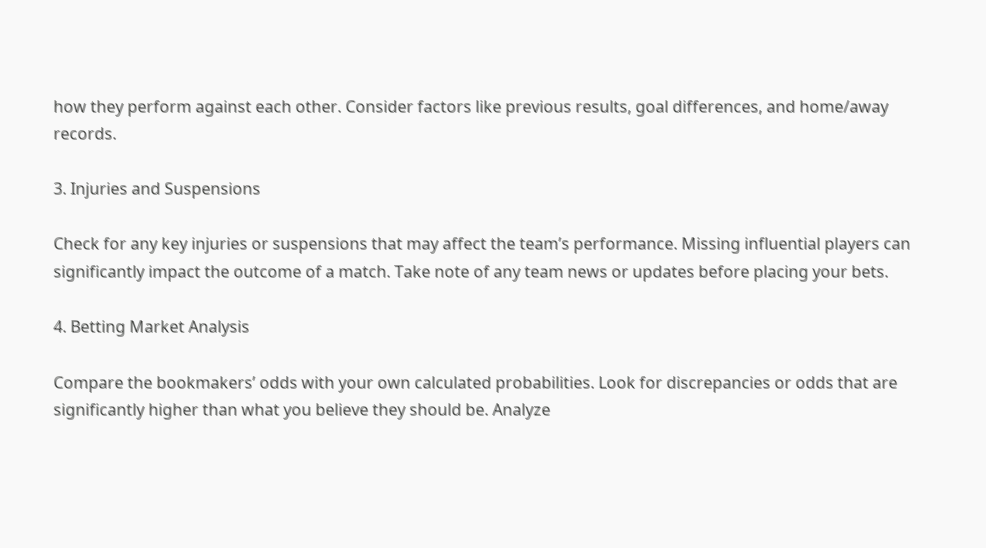how they perform against each other. Consider factors like previous results, goal differences, and home/away records.

3. Injuries and Suspensions

Check for any key injuries or suspensions that may affect the team’s performance. Missing influential players can significantly impact the outcome of a match. Take note of any team news or updates before placing your bets.

4. Betting Market Analysis

Compare the bookmakers’ odds with your own calculated probabilities. Look for discrepancies or odds that are significantly higher than what you believe they should be. Analyze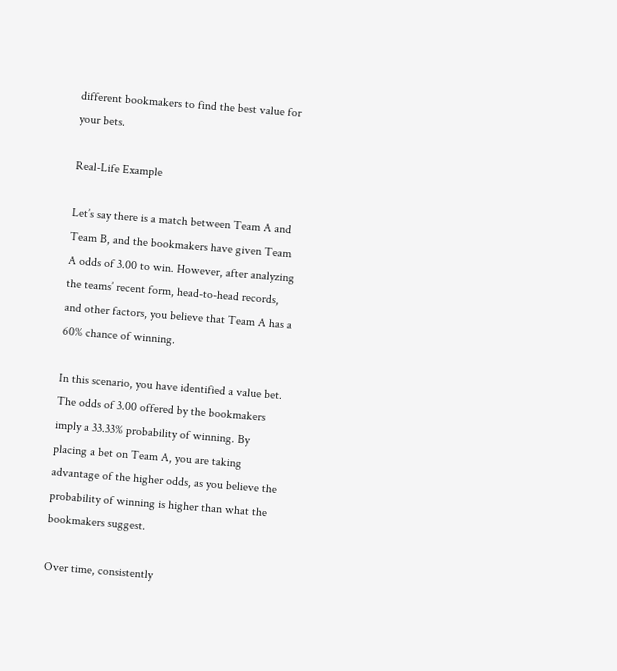different bookmakers to find the best value for your bets.

Real-Life Example

Let’s say there is a match between Team A and Team B, and the bookmakers have given Team A odds of 3.00 to win. However, after analyzing the teams’ recent form, head-to-head records, and other factors, you believe that Team A has a 60% chance of winning.

In this scenario, you have identified a value bet. The odds of 3.00 offered by the bookmakers imply a 33.33% probability of winning. By placing a bet on Team A, you are taking advantage of the higher odds, as you believe the probability of winning is higher than what the bookmakers suggest.

Over time, consistently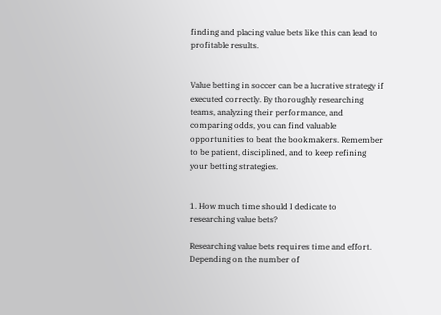finding and placing value bets like this can lead to profitable results.


Value betting in soccer can be a lucrative strategy if executed correctly. By thoroughly researching teams, analyzing their performance, and comparing odds, you can find valuable opportunities to beat the bookmakers. Remember to be patient, disciplined, and to keep refining your betting strategies.


1. How much time should I dedicate to researching value bets?

Researching value bets requires time and effort. Depending on the number of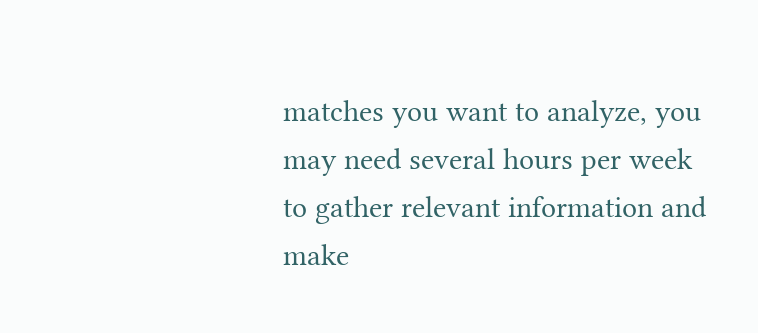matches you want to analyze, you may need several hours per week to gather relevant information and make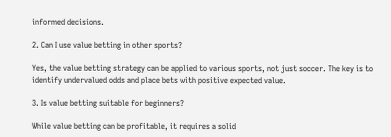informed decisions.

2. Can I use value betting in other sports?

Yes, the value betting strategy can be applied to various sports, not just soccer. The key is to identify undervalued odds and place bets with positive expected value.

3. Is value betting suitable for beginners?

While value betting can be profitable, it requires a solid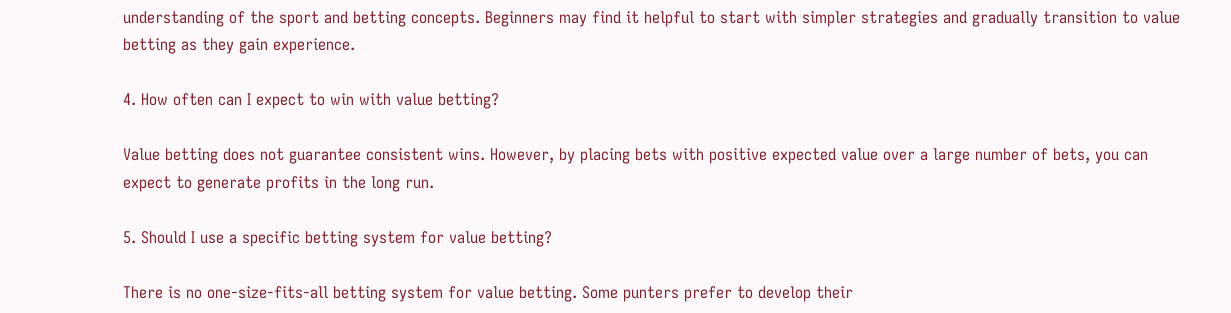understanding of the sport and betting concepts. Beginners may find it helpful to start with simpler strategies and gradually transition to value betting as they gain experience.

4. How often can I expect to win with value betting?

Value betting does not guarantee consistent wins. However, by placing bets with positive expected value over a large number of bets, you can expect to generate profits in the long run.

5. Should I use a specific betting system for value betting?

There is no one-size-fits-all betting system for value betting. Some punters prefer to develop their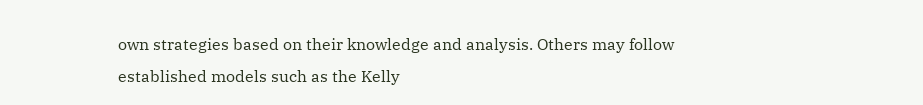own strategies based on their knowledge and analysis. Others may follow established models such as the Kelly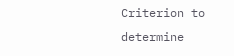Criterion to determine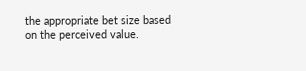the appropriate bet size based on the perceived value.